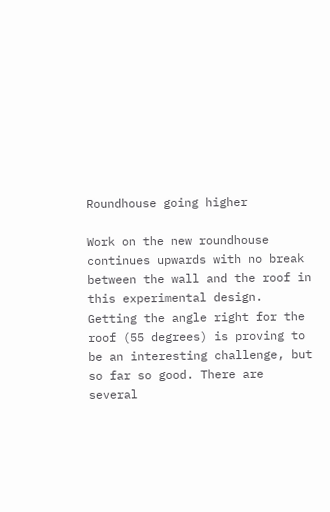Roundhouse going higher

Work on the new roundhouse continues upwards with no break between the wall and the roof in this experimental design. Getting the angle right for the roof (55 degrees) is proving to be an interesting challenge, but so far so good. There are several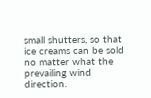small shutters, so that ice creams can be sold no matter what the prevailing wind direction.